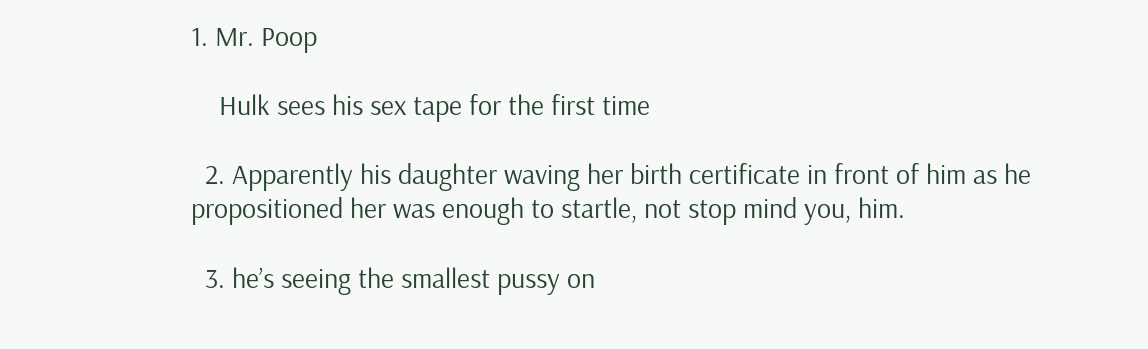1. Mr. Poop

    Hulk sees his sex tape for the first time

  2. Apparently his daughter waving her birth certificate in front of him as he propositioned her was enough to startle, not stop mind you, him.

  3. he’s seeing the smallest pussy on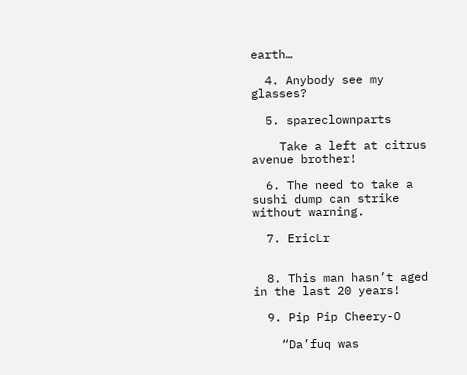earth…

  4. Anybody see my glasses?

  5. spareclownparts

    Take a left at citrus avenue brother!

  6. The need to take a sushi dump can strike without warning.

  7. EricLr


  8. This man hasn’t aged in the last 20 years!

  9. Pip Pip Cheery-O

    “Da’fuq was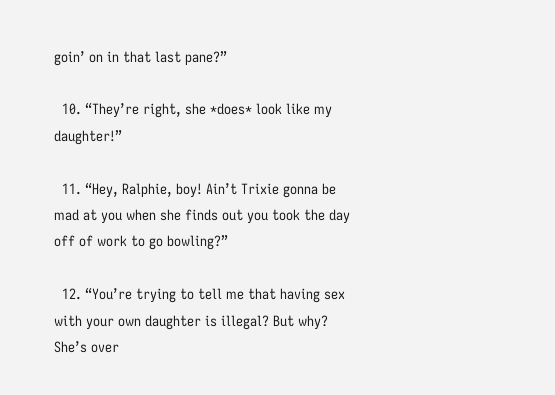goin’ on in that last pane?”

  10. “They’re right, she *does* look like my daughter!”

  11. “Hey, Ralphie, boy! Ain’t Trixie gonna be mad at you when she finds out you took the day off of work to go bowling?”

  12. “You’re trying to tell me that having sex with your own daughter is illegal? But why? She’s over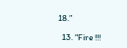18.”

  13. “Fire !!!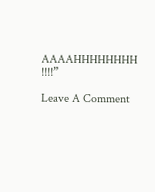AAAAHHHHHHHH !!!!”

Leave A Comment